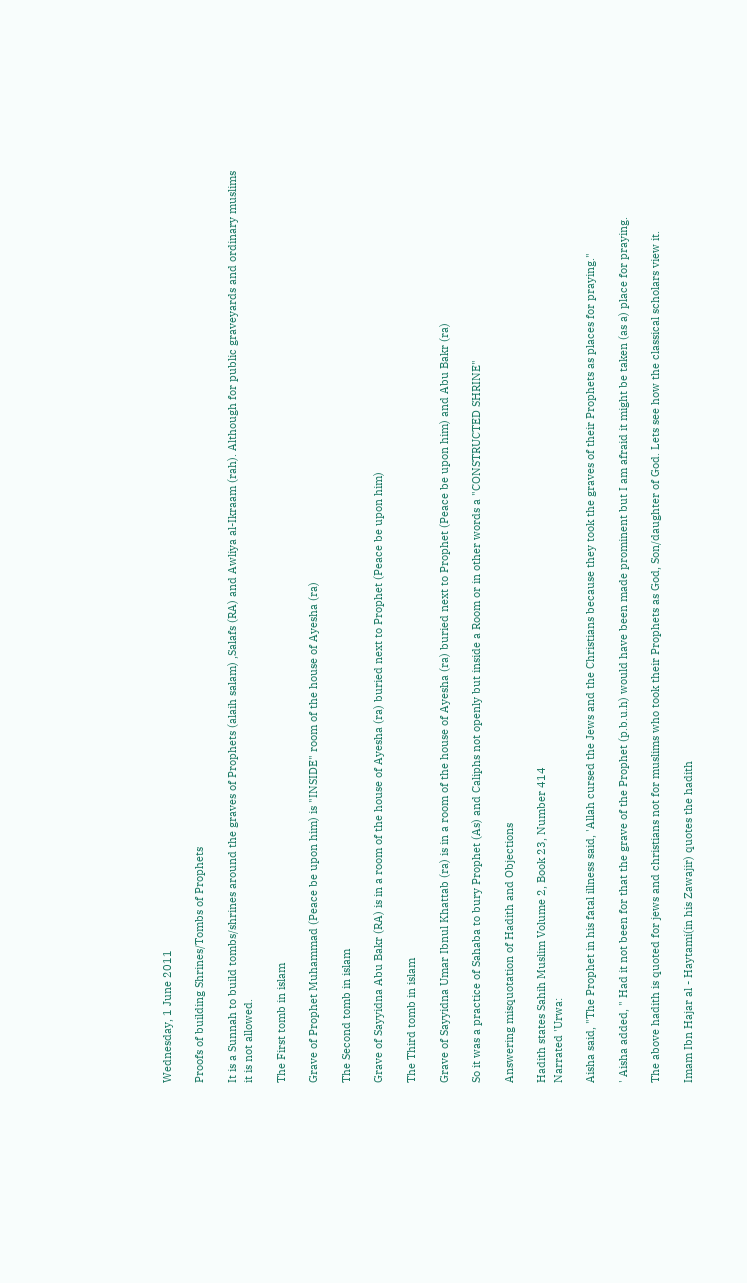Wednesday, 1 June 2011

Proofs of building Shrines/Tombs of Prophets

It is a Sunnah to build tombs/shrines around the graves of Prophets (alaih salam) ,Salafs (RA) and Awliya al-Ikraam (rah). Although for public graveyards and ordinary muslims it is not allowed.

The First tomb in islam

Grave of Prophet Muhammad (Peace be upon him) is "INSIDE" room of the house of Ayesha (ra)

The Second tomb in islam

Grave of Sayyidna Abu Bakr (RA) is in a room of the house of Ayesha (ra) buried next to Prophet (Peace be upon him)

The Third tomb in islam

Grave of Sayyidna Umar Ibnul Khattab (ra) is in a room of the house of Ayesha (ra) buried next to Prophet (Peace be upon him) and Abu Bakr (ra)

So it was a practice of Sahaba to bury Prophet (As) and Caliphs not openly but inside a Room or in other words a "CONSTRUCTED SHRINE"

Answering misquotation of Hadith and Objections

Hadith states Sahih Muslim Volume 2, Book 23, Number 414
Narrated 'Urwa:

Aisha said, "The Prophet in his fatal illness said, 'Allah cursed the Jews and the Christians because they took the graves of their Prophets as places for praying."

' Aisha added, " Had it not been for that the grave of the Prophet (p.b.u.h) would have been made prominent but I am afraid it might be taken (as a) place for praying.

The above hadith is quoted for jews and christians not for muslims who took their Prophets as God, Son/daughter of God. Lets see how the classical scholars view it.

Imam Ibn Hajar al - Haytami(in his Zawajir) quotes the hadith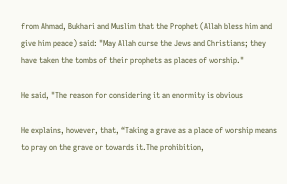from Ahmad, Bukhari and Muslim that the Prophet (Allah bless him and give him peace) said: "May Allah curse the Jews and Christians; they have taken the tombs of their prophets as places of worship."

He said, "The reason for considering it an enormity is obvious

He explains, however, that, “Taking a grave as a place of worship means to pray on the grave or towards it.The prohibition,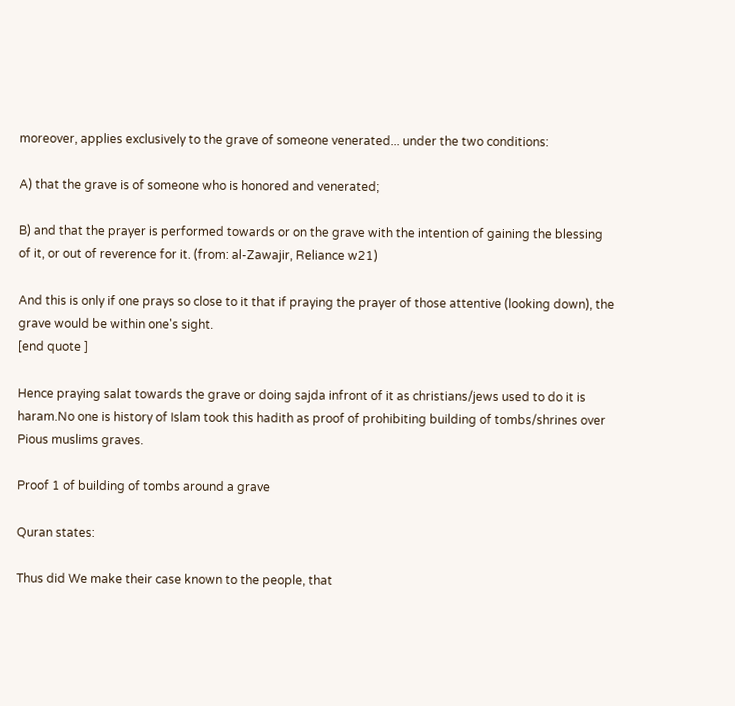moreover, applies exclusively to the grave of someone venerated... under the two conditions:

A) that the grave is of someone who is honored and venerated;

B) and that the prayer is performed towards or on the grave with the intention of gaining the blessing of it, or out of reverence for it. (from: al-Zawajir, Reliance w21)

And this is only if one prays so close to it that if praying the prayer of those attentive (looking down), the grave would be within one's sight.
[end quote ]

Hence praying salat towards the grave or doing sajda infront of it as christians/jews used to do it is haram.No one is history of Islam took this hadith as proof of prohibiting building of tombs/shrines over Pious muslims graves.

Proof 1 of building of tombs around a grave

Quran states:

Thus did We make their case known to the people, that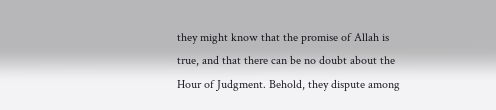they might know that the promise of Allah is true, and that there can be no doubt about the Hour of Judgment. Behold, they dispute among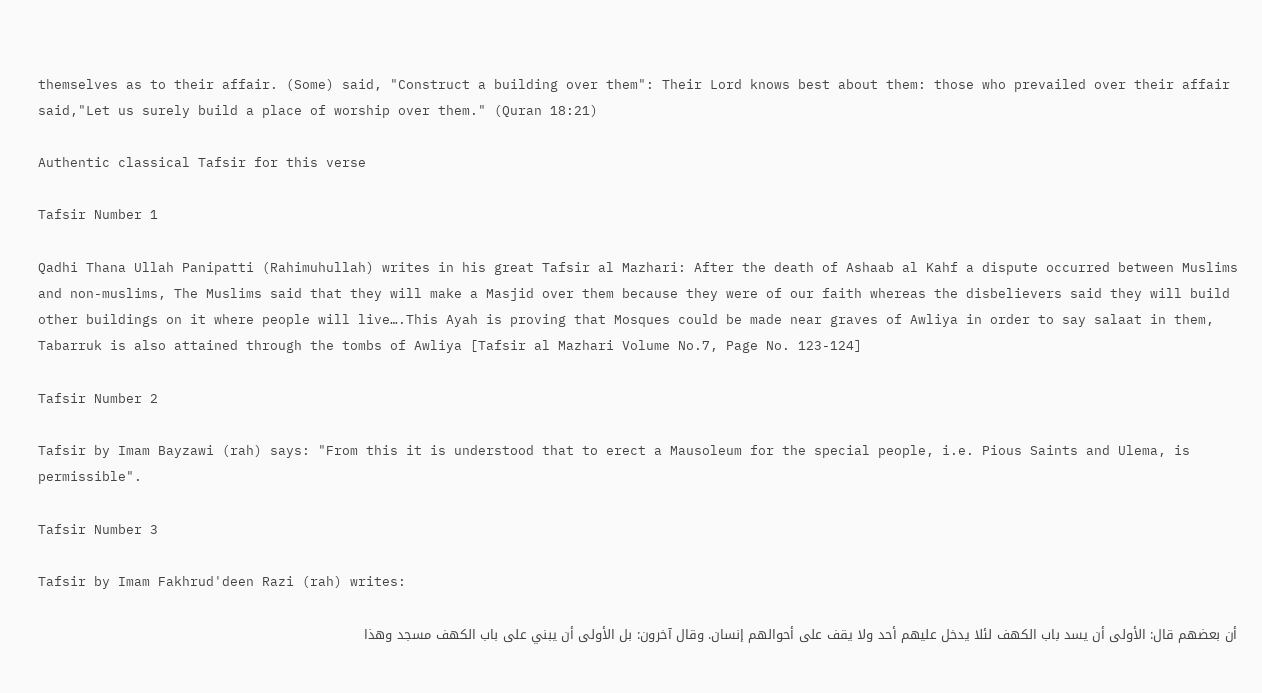themselves as to their affair. (Some) said, "Construct a building over them": Their Lord knows best about them: those who prevailed over their affair said,"Let us surely build a place of worship over them." (Quran 18:21)

Authentic classical Tafsir for this verse

Tafsir Number 1

Qadhi Thana Ullah Panipatti (Rahimuhullah) writes in his great Tafsir al Mazhari: After the death of Ashaab al Kahf a dispute occurred between Muslims and non-muslims, The Muslims said that they will make a Masjid over them because they were of our faith whereas the disbelievers said they will build other buildings on it where people will live….This Ayah is proving that Mosques could be made near graves of Awliya in order to say salaat in them, Tabarruk is also attained through the tombs of Awliya [Tafsir al Mazhari Volume No.7, Page No. 123-124]

Tafsir Number 2

Tafsir by Imam Bayzawi (rah) says: "From this it is understood that to erect a Mausoleum for the special people, i.e. Pious Saints and Ulema, is permissible".

Tafsir Number 3

Tafsir by Imam Fakhrud'deen Razi (rah) writes:

أن بعضهم قال: الأولى أن يسد باب الكهف لئلا يدخل عليهم أحد ولا يقف على أحوالهم إنسان. وقال آخرون: بل الأولى أن يبني على باب الكهف مسجد وهذا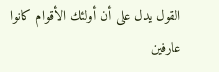القول يدل على أن أولئك الأقوام كانوا عارفين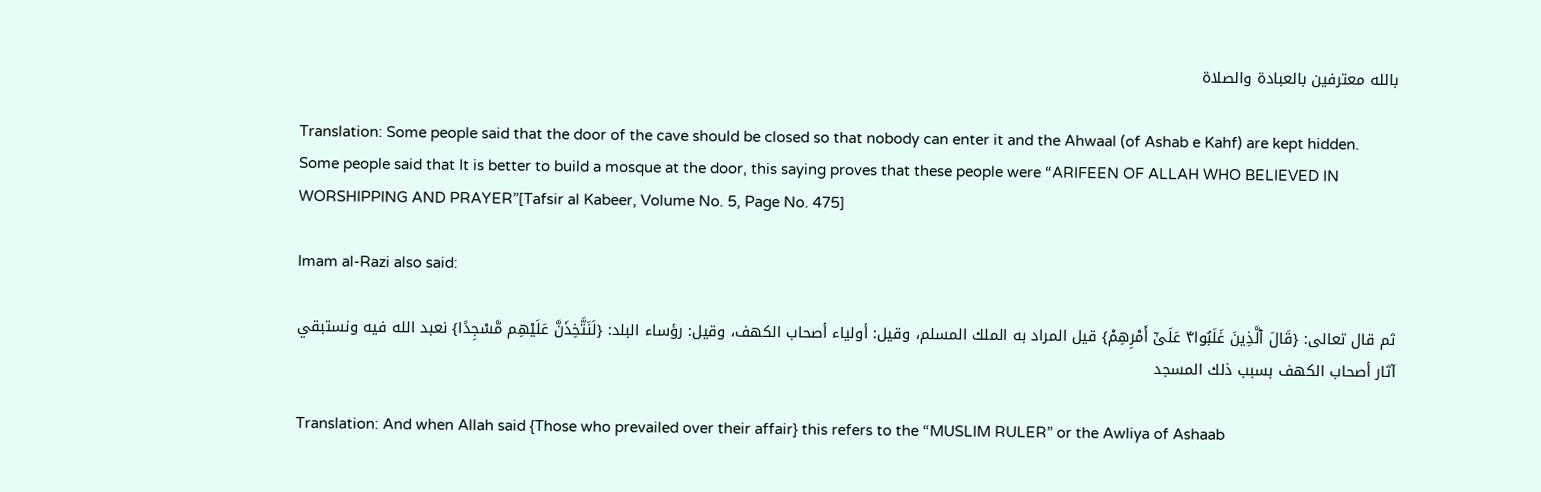بالله معترفين بالعبادة والصلاة

Translation: Some people said that the door of the cave should be closed so that nobody can enter it and the Ahwaal (of Ashab e Kahf) are kept hidden. Some people said that It is better to build a mosque at the door, this saying proves that these people were “ARIFEEN OF ALLAH WHO BELIEVED IN WORSHIPPING AND PRAYER”[Tafsir al Kabeer, Volume No. 5, Page No. 475]

Imam al-Razi also said:

ثم قال تعالى: {قَالَ ٱلَّذِينَ غَلَبُوا۴ عَلَىٰۤ أَمْرِهِمْ} قيل المراد به الملك المسلم، وقيل: أولياء أصحاب الكهف، وقيل: رؤساء البلد: {لَنَتَّخِذَنَّ عَلَيْهِم مَّسْجِدًا} نعبد الله فيه ونستبقي آثار أصحاب الكهف بسبب ذلك المسجد

Translation: And when Allah said {Those who prevailed over their affair} this refers to the “MUSLIM RULER” or the Awliya of Ashaab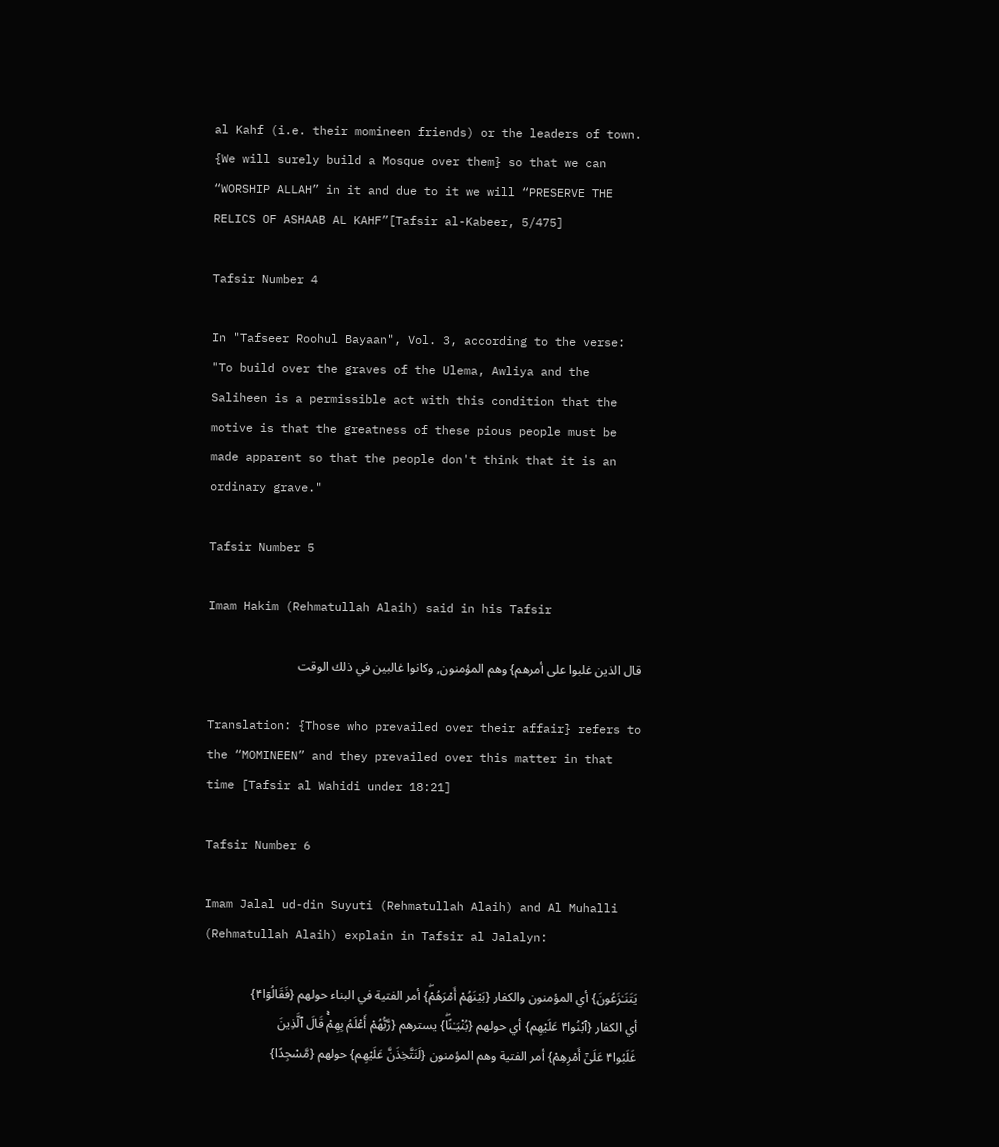al Kahf (i.e. their momineen friends) or the leaders of town. {We will surely build a Mosque over them} so that we can “WORSHIP ALLAH” in it and due to it we will “PRESERVE THE RELICS OF ASHAAB AL KAHF”[Tafsir al-Kabeer, 5/475]

Tafsir Number 4

In "Tafseer Roohul Bayaan", Vol. 3, according to the verse: "To build over the graves of the Ulema, Awliya and the Saliheen is a permissible act with this condition that the motive is that the greatness of these pious people must be made apparent so that the people don't think that it is an ordinary grave."

Tafsir Number 5

Imam Hakim (Rehmatullah Alaih) said in his Tafsir

قال الذين غلبوا على أمرهم} وهم المؤمنون, وكانوا غالبين في ذلك الوقت

Translation: {Those who prevailed over their affair} refers to the “MOMINEEN” and they prevailed over this matter in that time [Tafsir al Wahidi under 18:21]

Tafsir Number 6

Imam Jalal ud-din Suyuti (Rehmatullah Alaih) and Al Muhalli (Rehmatullah Alaih) explain in Tafsir al Jalalyn:

يَتَنَـٰزَعُونَ} أي المؤمنون والكفار {بَيْنَهُمْ أَمْرَهُمْۖ} أمر الفتية في البناء حولهم {فَقَالُوۤا۴} أي الكفار {ٱبْنُوا۴ عَلَيْهِم} أي حولهم {بُنْيَـٰنًاۖ} يسترهم {رَّبُّهُمْ أَعْلَمُ بِهِمْۚ قَالَ ٱلَّذِينَ غَلَبُوا۴ عَلَىٰۤ أَمْرِهِمْ} أمر الفتية وهم المؤمنون {لَنَتَّخِذَنَّ عَلَيْهِم} حولهم {مَّسْجِدًا}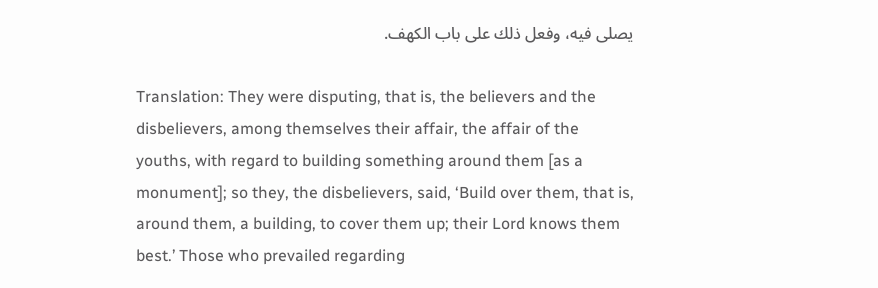يصلى فيه، وفعل ذلك على باب الكهف.

Translation: They were disputing, that is, the believers and the disbelievers, among themselves their affair, the affair of the youths, with regard to building something around them [as a monument]; so they, the disbelievers, said, ‘Build over them, that is, around them, a building, to cover them up; their Lord knows them best.’ Those who prevailed regarding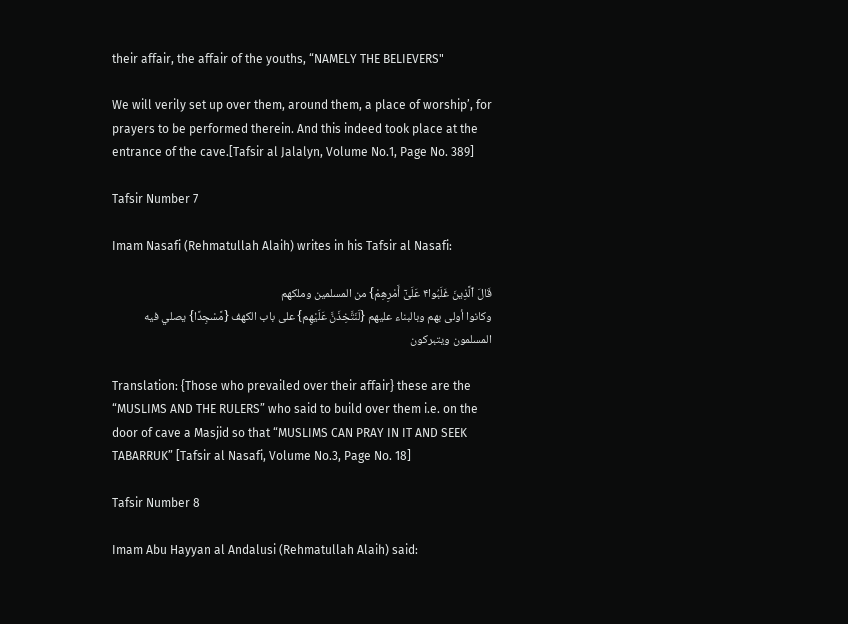their affair, the affair of the youths, “NAMELY THE BELIEVERS"

We will verily set up over them, around them, a place of worship’, for prayers to be performed therein. And this indeed took place at the entrance of the cave.[Tafsir al Jalalyn, Volume No.1, Page No. 389]

Tafsir Number 7

Imam Nasafi (Rehmatullah Alaih) writes in his Tafsir al Nasafi:

قَالَ ٱلَّذِينَ غَلَبُوا۴ عَلَىٰۤ أَمْرِهِمْ} من المسلمين وملكهم
وكانوا أولى بهم وبالبناء عليهم {لَنَتَّخِذَنَّ عَلَيْهِم} على باب الكهف {مَّسْجِدًا} يصلي فيه المسلمون ويتبركون

Translation: {Those who prevailed over their affair} these are the “MUSLIMS AND THE RULERS” who said to build over them i.e. on the door of cave a Masjid so that “MUSLIMS CAN PRAY IN IT AND SEEK TABARRUK” [Tafsir al Nasafi, Volume No.3, Page No. 18]

Tafsir Number 8

Imam Abu Hayyan al Andalusi (Rehmatullah Alaih) said: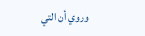وروي أن التي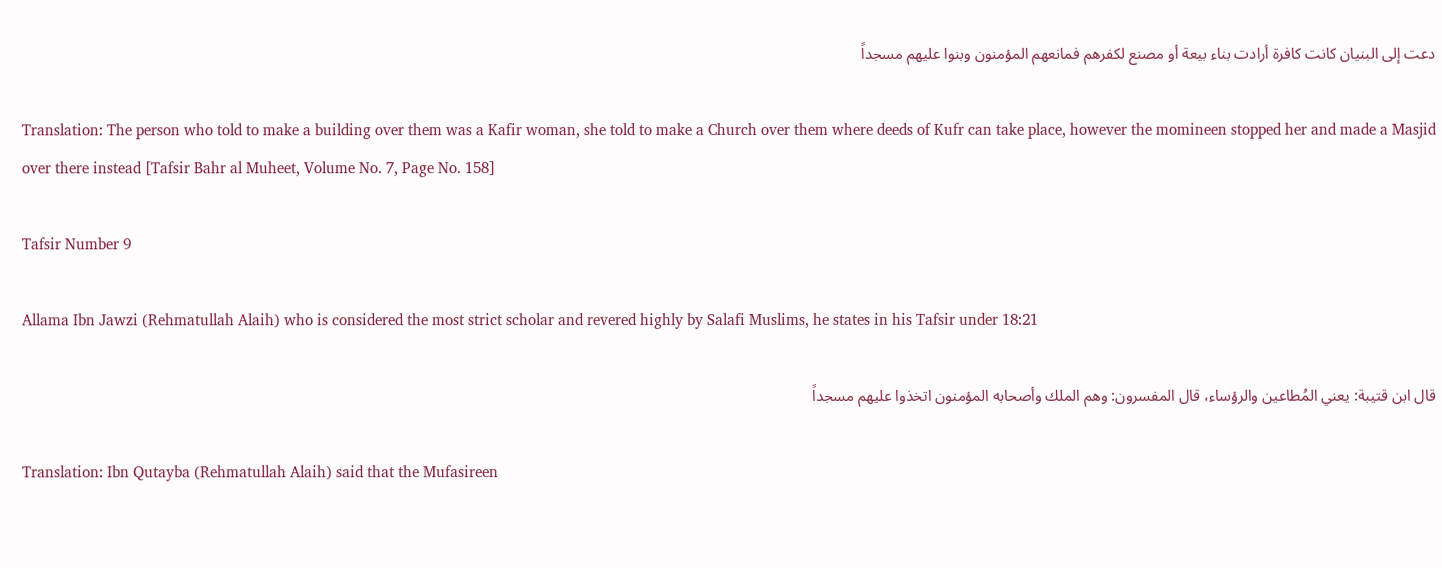دعت إلى البنيان كانت كافرة أرادت بناء بيعة أو مصنع لكفرهم فمانعهم المؤمنون وبنوا عليهم مسجداً

Translation: The person who told to make a building over them was a Kafir woman, she told to make a Church over them where deeds of Kufr can take place, however the momineen stopped her and made a Masjid over there instead [Tafsir Bahr al Muheet, Volume No. 7, Page No. 158]

Tafsir Number 9

Allama Ibn Jawzi (Rehmatullah Alaih) who is considered the most strict scholar and revered highly by Salafi Muslims, he states in his Tafsir under 18:21

قال ابن قتيبة: يعني المُطاعين والرؤساء، قال المفسرون: وهم الملك وأصحابه المؤمنون اتخذوا عليهم مسجداً

Translation: Ibn Qutayba (Rehmatullah Alaih) said that the Mufasireen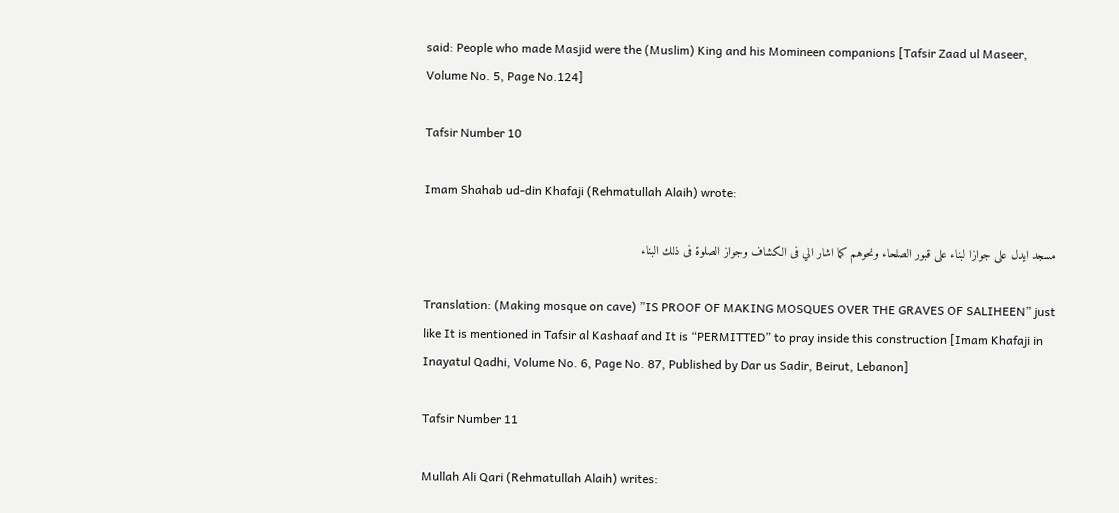said: People who made Masjid were the (Muslim) King and his Momineen companions [Tafsir Zaad ul Maseer, Volume No. 5, Page No.124]

Tafsir Number 10

Imam Shahab ud-din Khafaji (Rehmatullah Alaih) wrote:

مسجد ايدل على جوازا لبناء على قبور الصلحاء ونحوهم كما اشار الي فى الكشاف وجواز الصلوة فى ذلك البناء

Translation: (Making mosque on cave) ”IS PROOF OF MAKING MOSQUES OVER THE GRAVES OF SALIHEEN” just like It is mentioned in Tafsir al Kashaaf and It is “PERMITTED” to pray inside this construction [Imam Khafaji in Inayatul Qadhi, Volume No. 6, Page No. 87, Published by Dar us Sadir, Beirut, Lebanon]

Tafsir Number 11

Mullah Ali Qari (Rehmatullah Alaih) writes: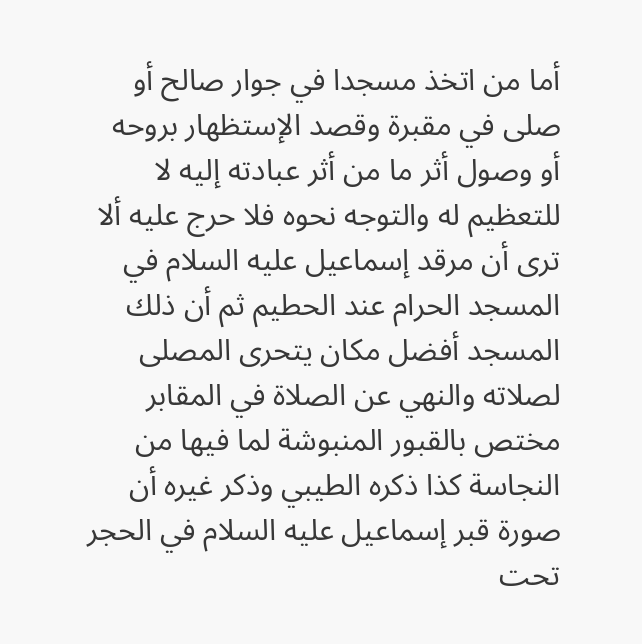أما من اتخذ مسجدا في جوار صالح أو صلى في مقبرة وقصد الإستظهار بروحه أو وصول أثر ما من أثر عبادته إليه لا للتعظيم له والتوجه نحوه فلا حرج عليه ألا ترى أن مرقد إسماعيل عليه السلام في المسجد الحرام عند الحطيم ثم أن ذلك المسجد أفضل مكان يتحرى المصلى لصلاته والنهي عن الصلاة في المقابر مختص بالقبور المنبوشة لما فيها من النجاسة كذا ذكره الطيبي وذكر غيره أن صورة قبر إسماعيل عليه السلام في الحجر تحت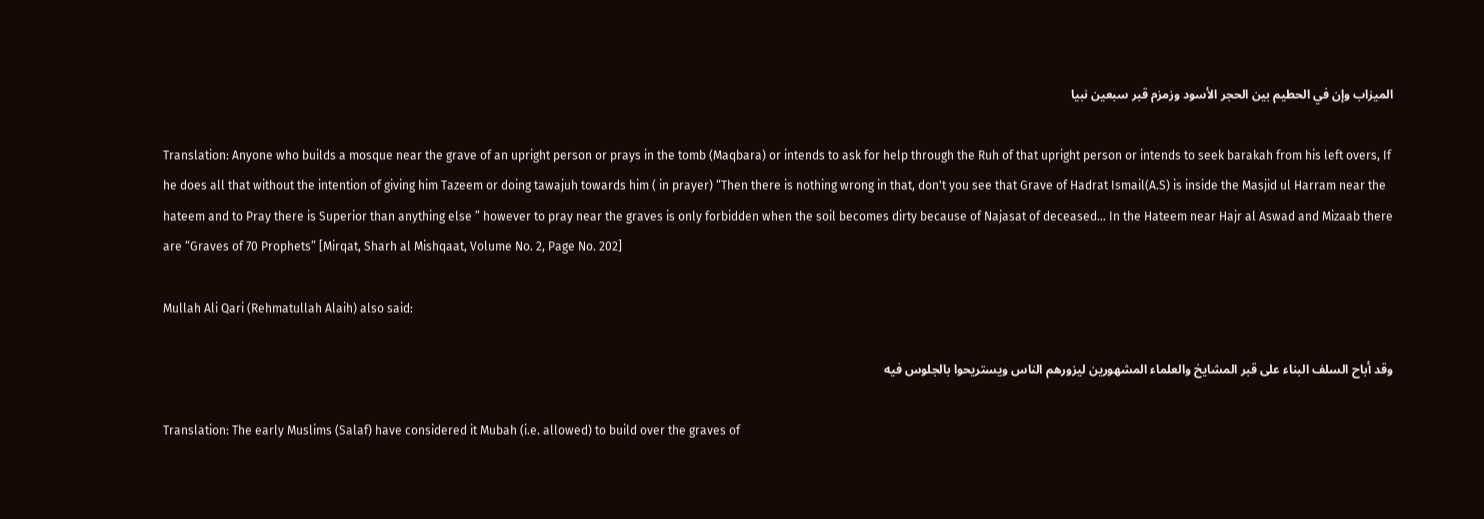الميزاب وإن في الحطيم بين الحجر الأسود وزمزم قبر سبعين نبيا

Translation: Anyone who builds a mosque near the grave of an upright person or prays in the tomb (Maqbara) or intends to ask for help through the Ruh of that upright person or intends to seek barakah from his left overs, If he does all that without the intention of giving him Tazeem or doing tawajuh towards him ( in prayer) “Then there is nothing wrong in that, don't you see that Grave of Hadrat Ismail(A.S) is inside the Masjid ul Harram near the hateem and to Pray there is Superior than anything else ” however to pray near the graves is only forbidden when the soil becomes dirty because of Najasat of deceased… In the Hateem near Hajr al Aswad and Mizaab there are “Graves of 70 Prophets” [Mirqat, Sharh al Mishqaat, Volume No. 2, Page No. 202]

Mullah Ali Qari (Rehmatullah Alaih) also said:

وقد أباح السلف البناء على قبر المشايخ والعلماء المشهورين ليزورهم الناس ويستريحوا بالجلوس فيه

Translation: The early Muslims (Salaf) have considered it Mubah (i.e. allowed) to build over the graves of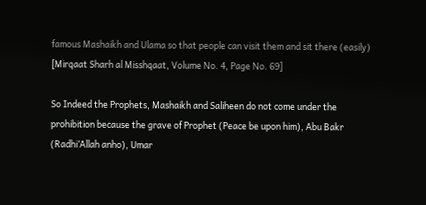famous Mashaikh and Ulama so that people can visit them and sit there (easily) [Mirqaat Sharh al Misshqaat, Volume No. 4, Page No. 69]

So Indeed the Prophets, Mashaikh and Saliheen do not come under the prohibition because the grave of Prophet (Peace be upon him), Abu Bakr (Radhi’Allah anho), Umar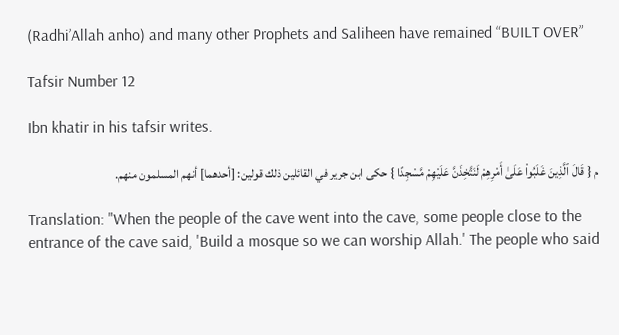(Radhi’Allah anho) and many other Prophets and Saliheen have remained “BUILT OVER”

Tafsir Number 12

Ibn khatir in his tafsir writes.

م { قَالَ ٱلَّذِينَ غَلَبُواْ عَلَىٰ أَمْرِهِمْ لَنَتَّخِذَنَّ عَلَيْهِمْ مَّسْجِدًا } حكى ابن جرير في القائلين ذلك قولين: [أحدهما] أنهم المسلمون منهم.

Translation: "When the people of the cave went into the cave, some people close to the entrance of the cave said, 'Build a mosque so we can worship Allah.' The people who said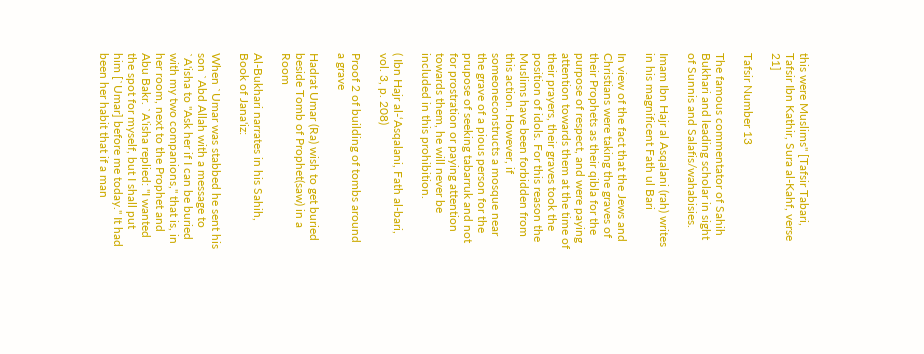this were Muslims" [Tafsir Tabari, Tafsir Ibn Kathir, Sura al-Kahf, verse 21]

Tafsir Number 13

The famous commentator of Sahih Bukhari and leading scholar in sight of Sunnis and Salafis/wahabisies.

Imam Ibn Hajr al Asqalani (rah) writes in his magnificent Fath ul Bari

In view of the fact that the Jews and Christians were taking the graves of their Prophets as their qibla for the purpose of respect, and were paying attention towards them at the time of their prayers, their graves took the position of idols. For this reason the Muslims have been forbidden from this action. However, if someoneconstructs a mosque near the grave of a pious person for the prupose of seeking tabarruk and not for prostration or paying attention towards them, he will never be included in this prohibition.

( Ibn Hajr al-‘Asqalani, Fath al-bari, vol. 3, p. 208)

Proof 2 of building of tombs around a grave

Hadrat Umar (Ra) wish to get buried beside Tomb of Prophet(saw) in a Room

Al-Bukhari narrates in his Sahih, Book of Jana'iz:

When `Umar was stabbed he sent his son `Abd Allah with a message to `A'isha to "Ask her if I can be buried with my two companions," that is, in her room, next to the Prophet and Abu Bakr. `A'isha replied: "I wanted the spot for myself, but I shall put him [`Umar] before me today." It had been her habit that if a man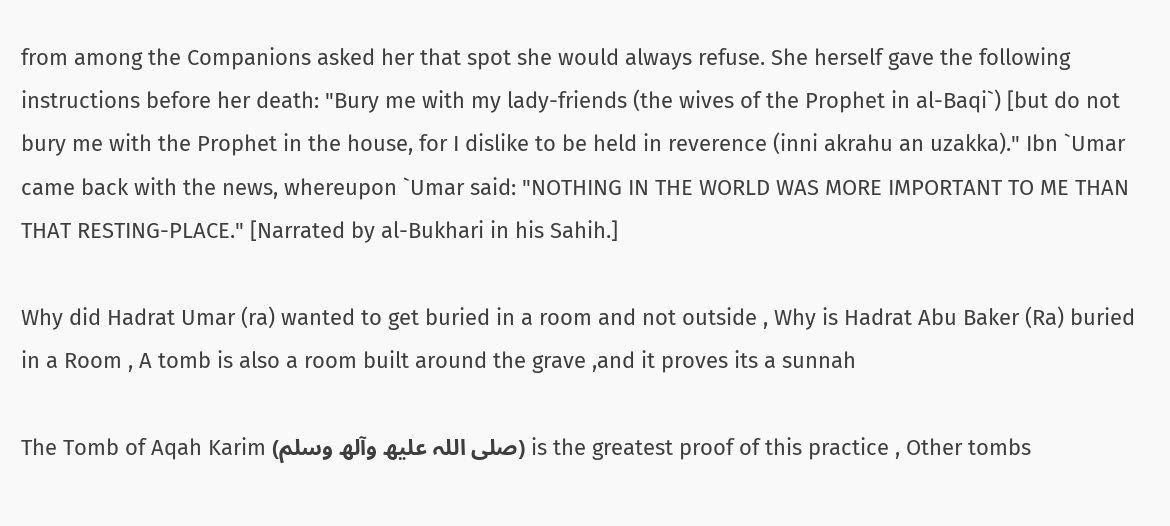from among the Companions asked her that spot she would always refuse. She herself gave the following instructions before her death: "Bury me with my lady-friends (the wives of the Prophet in al-Baqi`) [but do not bury me with the Prophet in the house, for I dislike to be held in reverence (inni akrahu an uzakka)." Ibn `Umar came back with the news, whereupon `Umar said: "NOTHING IN THE WORLD WAS MORE IMPORTANT TO ME THAN THAT RESTING-PLACE." [Narrated by al-Bukhari in his Sahih.]

Why did Hadrat Umar (ra) wanted to get buried in a room and not outside , Why is Hadrat Abu Baker (Ra) buried in a Room , A tomb is also a room built around the grave ,and it proves its a sunnah

The Tomb of Aqah Karim (صلی اللہ علیھ وآلھ وسلم) is the greatest proof of this practice , Other tombs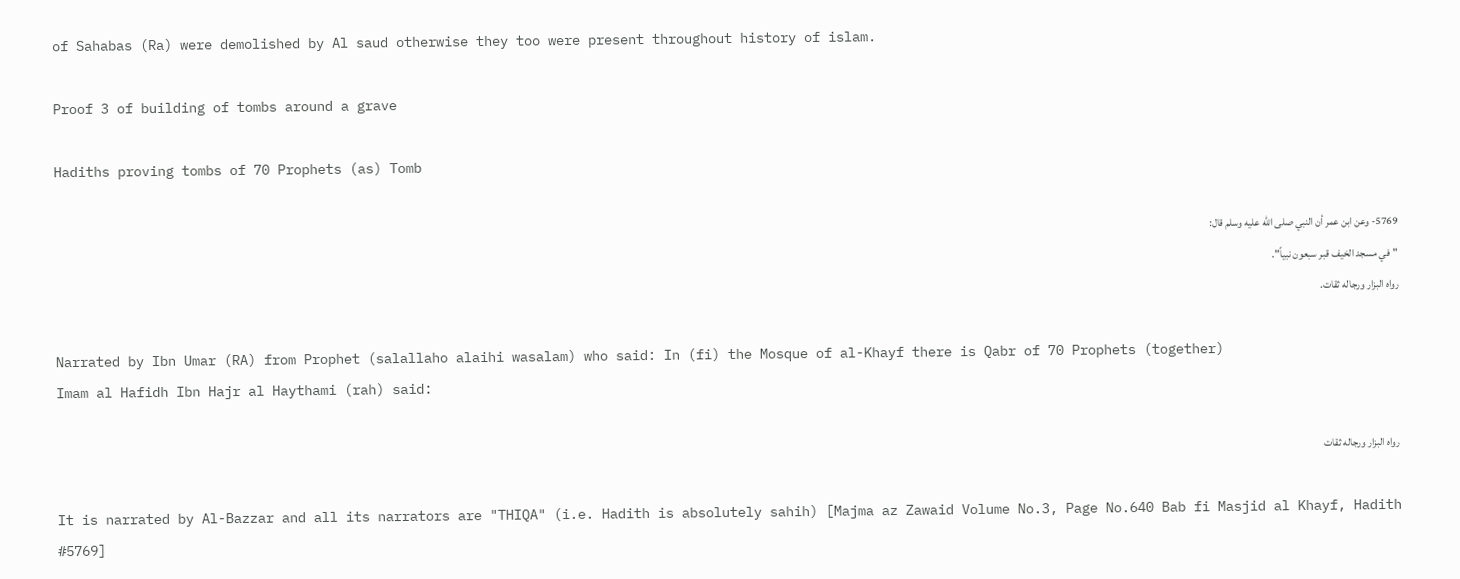of Sahabas (Ra) were demolished by Al saud otherwise they too were present throughout history of islam.

Proof 3 of building of tombs around a grave

Hadiths proving tombs of 70 Prophets (as) Tomb

5769- وعن ابن عمر أن النبي صلى الله عليه وسلم قال:
"في مسجد الخيف قبر سبعون نبياً".
رواه البزار ورجاله ثقات.

Narrated by Ibn Umar (RA) from Prophet (salallaho alaihi wasalam) who said: In (fi) the Mosque of al-Khayf there is Qabr of 70 Prophets (together)
Imam al Hafidh Ibn Hajr al Haythami (rah) said:

رواه البزار ورجاله ثقات

It is narrated by Al-Bazzar and all its narrators are "THIQA" (i.e. Hadith is absolutely sahih) [Majma az Zawaid Volume No.3, Page No.640 Bab fi Masjid al Khayf, Hadith #5769]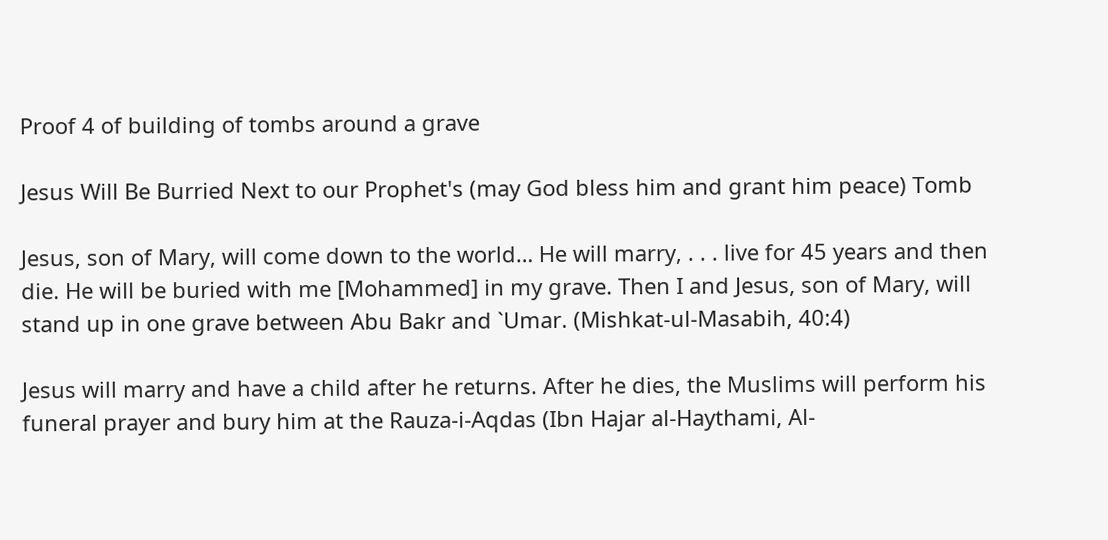Proof 4 of building of tombs around a grave

Jesus Will Be Burried Next to our Prophet's (may God bless him and grant him peace) Tomb

Jesus, son of Mary, will come down to the world… He will marry, . . . live for 45 years and then die. He will be buried with me [Mohammed] in my grave. Then I and Jesus, son of Mary, will stand up in one grave between Abu Bakr and `Umar. (Mishkat-ul-Masabih, 40:4)

Jesus will marry and have a child after he returns. After he dies, the Muslims will perform his funeral prayer and bury him at the Rauza-i-Aqdas (Ibn Hajar al-Haythami, Al-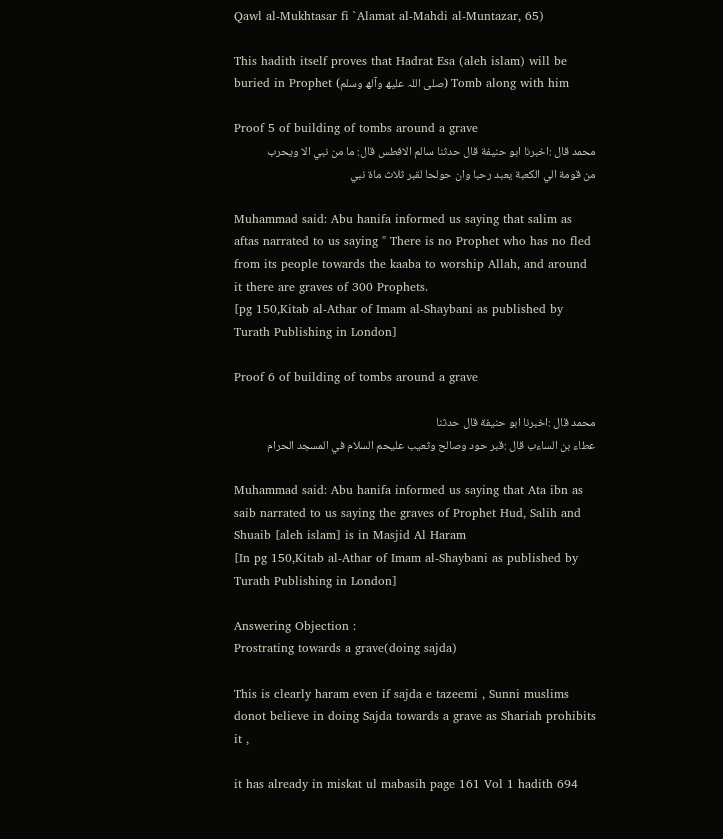Qawl al-Mukhtasar fi `Alamat al-Mahdi al-Muntazar, 65)

This hadith itself proves that Hadrat Esa (aleh islam) will be buried in Prophet (صلی اللہ علیھ وآلھ وسلم) Tomb along with him

Proof 5 of building of tombs around a grave
محمد قال :اخبرنا ابو حنيفة قال حدثنا سالم الافطس قال: ما من نبي الا ويحرب من قومة الي الكعبة يعبد رحبا وان حولحا لقبر ثلاث ماة نبي

Muhammad said: Abu hanifa informed us saying that salim as aftas narrated to us saying " There is no Prophet who has no fled from its people towards the kaaba to worship Allah, and around it there are graves of 300 Prophets.
[pg 150,Kitab al-Athar of Imam al-Shaybani as published by Turath Publishing in London]

Proof 6 of building of tombs around a grave

محمد قال :اخبرنا ابو حنيفة قال حدثنا
عطاء بن الساءب قال :قبر حود وصالح وثعيب عليحم السلام في المسجد الحرام

Muhammad said: Abu hanifa informed us saying that Ata ibn as saib narrated to us saying the graves of Prophet Hud, Salih and Shuaib [aleh islam] is in Masjid Al Haram
[In pg 150,Kitab al-Athar of Imam al-Shaybani as published by Turath Publishing in London]

Answering Objection :
Prostrating towards a grave(doing sajda)

This is clearly haram even if sajda e tazeemi , Sunni muslims donot believe in doing Sajda towards a grave as Shariah prohibits it ,

it has already in miskat ul mabasih page 161 Vol 1 hadith 694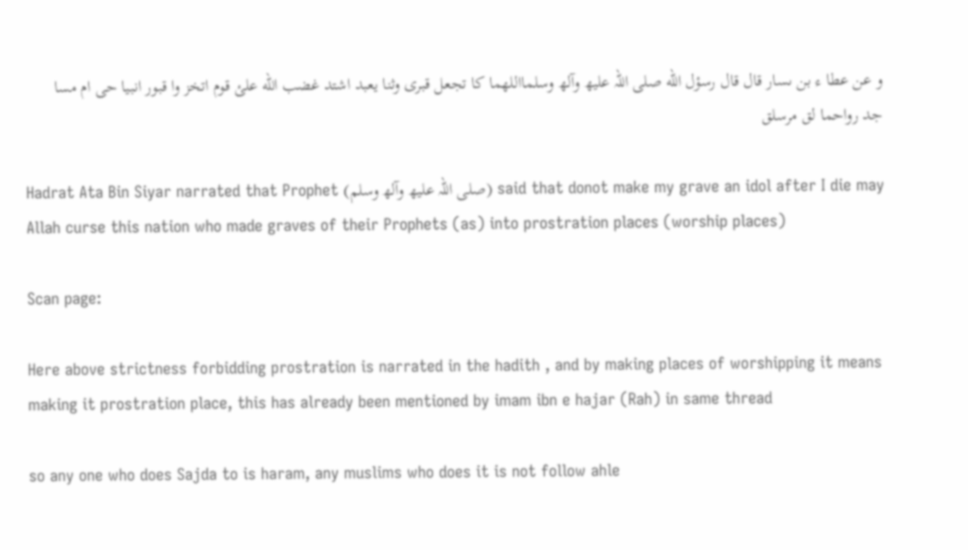و عن عطا ء بن ىسار قال قال رسؤل الله صلی اللہ علیھ وآلھ وسلمااللهما كا تجعل قبرى وثنا يعبد اشتد غضب الله علئ قوم اتخز وا قبور انبيا حى ام مسا جد رواحما لق مرسلق

Hadrat Ata Bin Siyar narrated that Prophet (صلی اللہ علیھ وآلھ وسلم) said that donot make my grave an idol after I die may Allah curse this nation who made graves of their Prophets (as) into prostration places (worship places)

Scan page:

Here above strictness forbidding prostration is narrated in the hadith , and by making places of worshipping it means making it prostration place, this has already been mentioned by imam ibn e hajar (Rah) in same thread

so any one who does Sajda to is haram, any muslims who does it is not follow ahle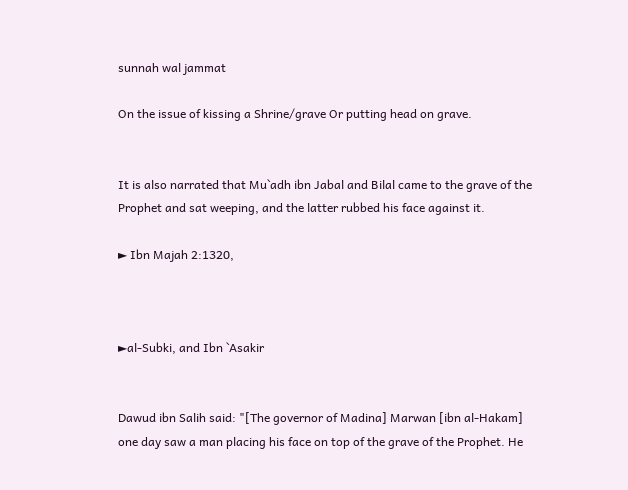sunnah wal jammat

On the issue of kissing a Shrine/grave Or putting head on grave.


It is also narrated that Mu`adh ibn Jabal and Bilal came to the grave of the Prophet and sat weeping, and the latter rubbed his face against it.

► Ibn Majah 2:1320,



►al-Subki, and Ibn `Asakir


Dawud ibn Salih said: "[The governor of Madina] Marwan [ibn al-Hakam] one day saw a man placing his face on top of the grave of the Prophet. He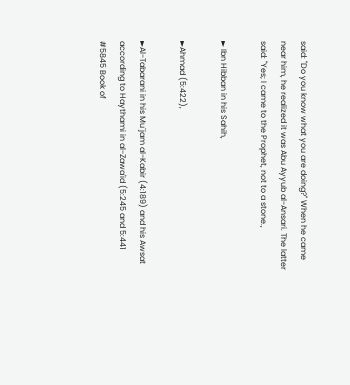said: "Do you know what you are doing?" When he came near him, he realized it was Abu Ayyub al-Ansari. The latter said: "Yes; I came to the Prophet, not to a stone.,

► Ibn Hibban in his Sahih,

►Ahmad (5:422),

►Al-Tabarani in his Mu`jam al-Kabir (4:189) and his Awsat according to Haythami in al-Zawa'id (5:245 and 5:441 #5845 Book of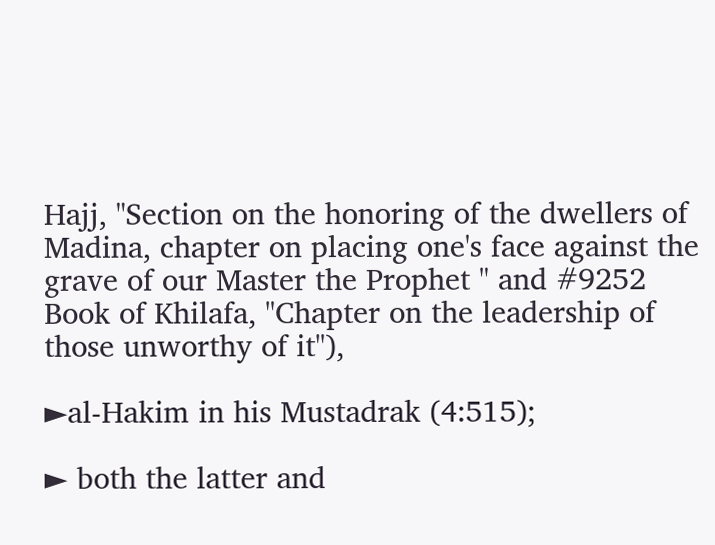Hajj, "Section on the honoring of the dwellers of Madina, chapter on placing one's face against the grave of our Master the Prophet " and #9252 Book of Khilafa, "Chapter on the leadership of those unworthy of it"),

►al-Hakim in his Mustadrak (4:515);

► both the latter and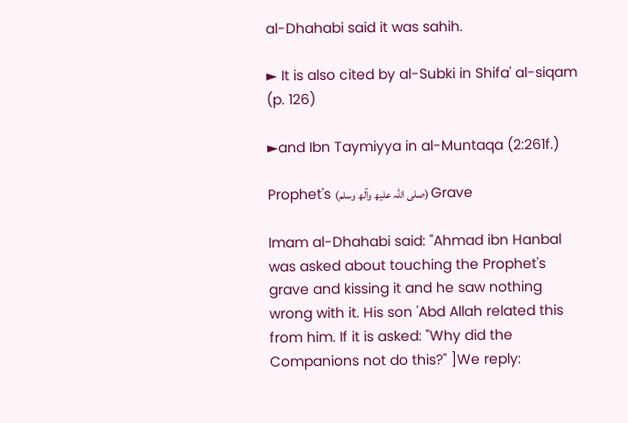al-Dhahabi said it was sahih.

► It is also cited by al-Subki in Shifa' al-siqam (p. 126)

►and Ibn Taymiyya in al-Muntaqa (2:261f.)

Prophet's (صلی اللہ علیھ وآلھ وسلم) Grave

Imam al-Dhahabi said: "Ahmad ibn Hanbal was asked about touching the Prophet's grave and kissing it and he saw nothing wrong with it. His son 'Abd Allah related this from him. If it is asked: "Why did the Companions not do this?" ]We reply: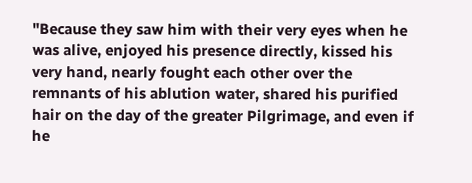"Because they saw him with their very eyes when he was alive, enjoyed his presence directly, kissed his very hand, nearly fought each other over the remnants of his ablution water, shared his purified hair on the day of the greater Pilgrimage, and even if he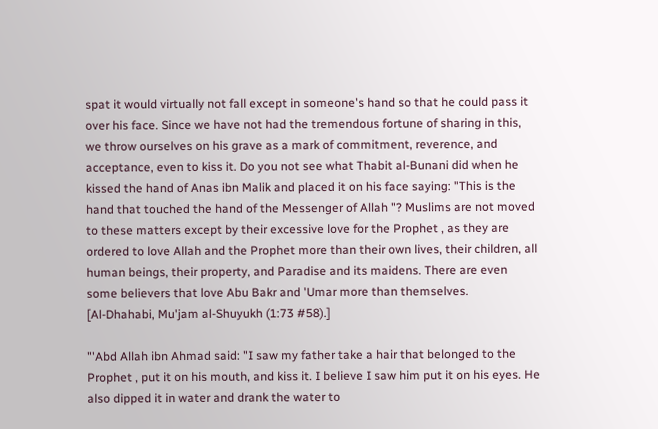spat it would virtually not fall except in someone's hand so that he could pass it over his face. Since we have not had the tremendous fortune of sharing in this, we throw ourselves on his grave as a mark of commitment, reverence, and acceptance, even to kiss it. Do you not see what Thabit al-Bunani did when he kissed the hand of Anas ibn Malik and placed it on his face saying: "This is the hand that touched the hand of the Messenger of Allah "? Muslims are not moved to these matters except by their excessive love for the Prophet , as they are ordered to love Allah and the Prophet more than their own lives, their children, all human beings, their property, and Paradise and its maidens. There are even some believers that love Abu Bakr and 'Umar more than themselves.
[Al-Dhahabi, Mu'jam al-Shuyukh (1:73 #58).]

"'Abd Allah ibn Ahmad said: "I saw my father take a hair that belonged to the Prophet , put it on his mouth, and kiss it. I believe I saw him put it on his eyes. He also dipped it in water and drank the water to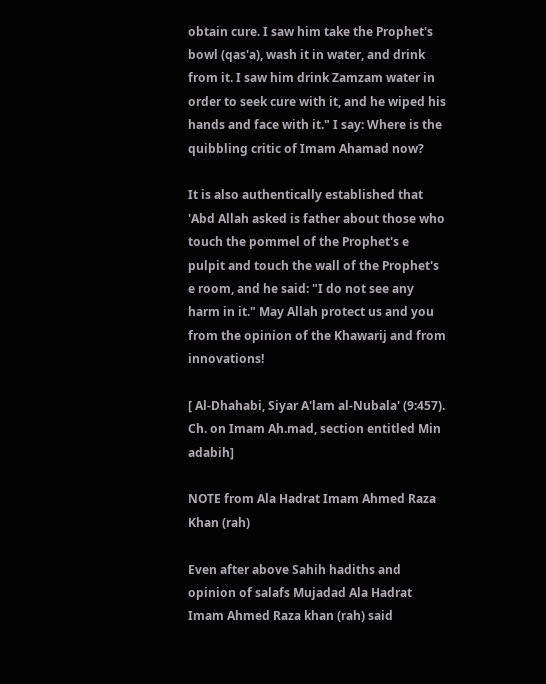obtain cure. I saw him take the Prophet's bowl (qas'a), wash it in water, and drink from it. I saw him drink Zamzam water in order to seek cure with it, and he wiped his hands and face with it." I say: Where is the quibbling critic of Imam Ahamad now?

It is also authentically established that 'Abd Allah asked is father about those who touch the pommel of the Prophet's e pulpit and touch the wall of the Prophet's e room, and he said: "I do not see any harm in it." May Allah protect us and you from the opinion of the Khawarij and from innovations!

[ Al-Dhahabi, Siyar A'lam al-Nubala' (9:457). Ch. on Imam Ah.mad, section entitled Min adabih]

NOTE from Ala Hadrat Imam Ahmed Raza Khan (rah)

Even after above Sahih hadiths and opinion of salafs Mujadad Ala Hadrat Imam Ahmed Raza khan (rah) said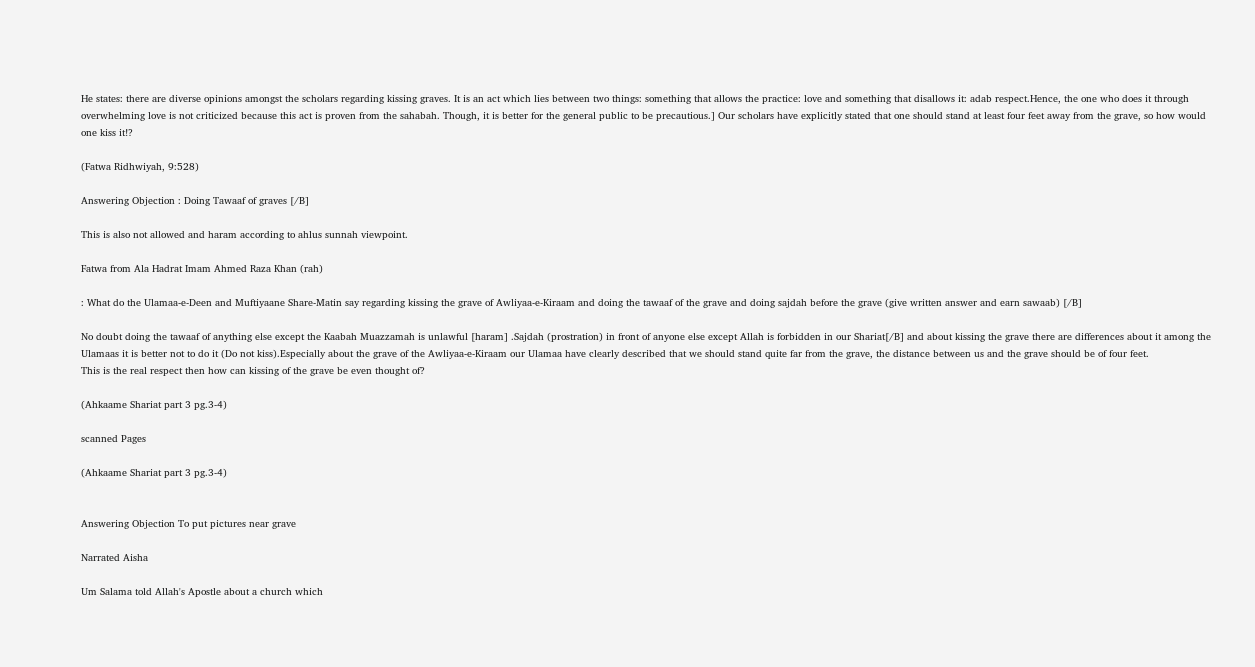He states: there are diverse opinions amongst the scholars regarding kissing graves. It is an act which lies between two things: something that allows the practice: love and something that disallows it: adab respect.Hence, the one who does it through overwhelming love is not criticized because this act is proven from the sahabah. Though, it is better for the general public to be precautious.] Our scholars have explicitly stated that one should stand at least four feet away from the grave, so how would one kiss it!?

(Fatwa Ridhwiyah, 9:528)

Answering Objection : Doing Tawaaf of graves [/B]

This is also not allowed and haram according to ahlus sunnah viewpoint.

Fatwa from Ala Hadrat Imam Ahmed Raza Khan (rah)

: What do the Ulamaa-e-Deen and Muftiyaane Share-Matin say regarding kissing the grave of Awliyaa-e-Kiraam and doing the tawaaf of the grave and doing sajdah before the grave (give written answer and earn sawaab) [/B]

No doubt doing the tawaaf of anything else except the Kaabah Muazzamah is unlawful [haram] .Sajdah (prostration) in front of anyone else except Allah is forbidden in our Shariat[/B] and about kissing the grave there are differences about it among the Ulamaas it is better not to do it (Do not kiss).Especially about the grave of the Awliyaa-e-Kiraam our Ulamaa have clearly described that we should stand quite far from the grave, the distance between us and the grave should be of four feet.
This is the real respect then how can kissing of the grave be even thought of?

(Ahkaame Shariat part 3 pg.3-4)

scanned Pages

(Ahkaame Shariat part 3 pg.3-4)


Answering Objection To put pictures near grave

Narrated Aisha

Um Salama told Allah's Apostle about a church which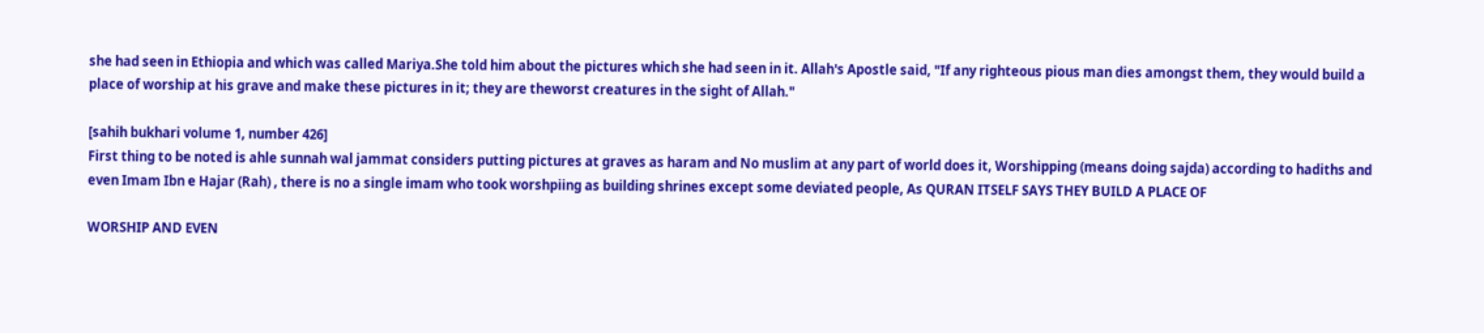she had seen in Ethiopia and which was called Mariya.She told him about the pictures which she had seen in it. Allah's Apostle said, "If any righteous pious man dies amongst them, they would build a place of worship at his grave and make these pictures in it; they are theworst creatures in the sight of Allah."

[sahih bukhari volume 1, number 426]
First thing to be noted is ahle sunnah wal jammat considers putting pictures at graves as haram and No muslim at any part of world does it, Worshipping (means doing sajda) according to hadiths and even Imam Ibn e Hajar (Rah) , there is no a single imam who took worshpiing as building shrines except some deviated people, As QURAN ITSELF SAYS THEY BUILD A PLACE OF

WORSHIP AND EVEN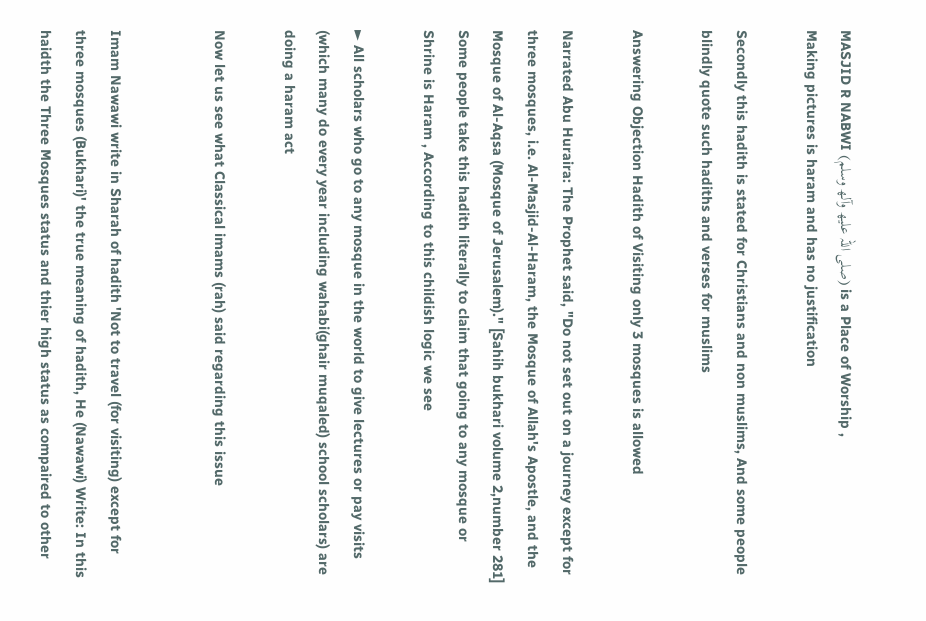MASJID R NABWI (صلی اللہ علیھ وآلھ وسلم) is a Place of Worship ,
Making pictures is haram and has no justification

Secondly this hadith is stated for Christians and non muslims, And some people blindly quote such hadiths and verses for muslims

Answering Objection Hadith of Visiting only 3 mosques is allowed

Narrated Abu Huraira: The Prophet said, "Do not set out on a journey except for three mosques, i.e. Al-Masjid-Al-Haram, the Mosque of Allah's Apostle, and the Mosque of Al-Aqsa (Mosque of Jerusalem)." [Sahih bukhari volume 2,number 281]
Some people take this hadith literally to claim that going to any mosque or Shrine is Haram , According to this childish logic we see

► All scholars who go to any mosque in the world to give lectures or pay visits (which many do every year including wahabi(ghair muqaled) school scholars) are doing a haram act

Now let us see what Classical imams (rah) said regarding this issue


Imam Nawawi write in Sharah of hadith 'Not to travel (for visiting) except for three mosques (Bukhari)' the true meaning of hadith, He (Nawawi) Write: In this haidth the Three Mosques status and thier high status as compaired to other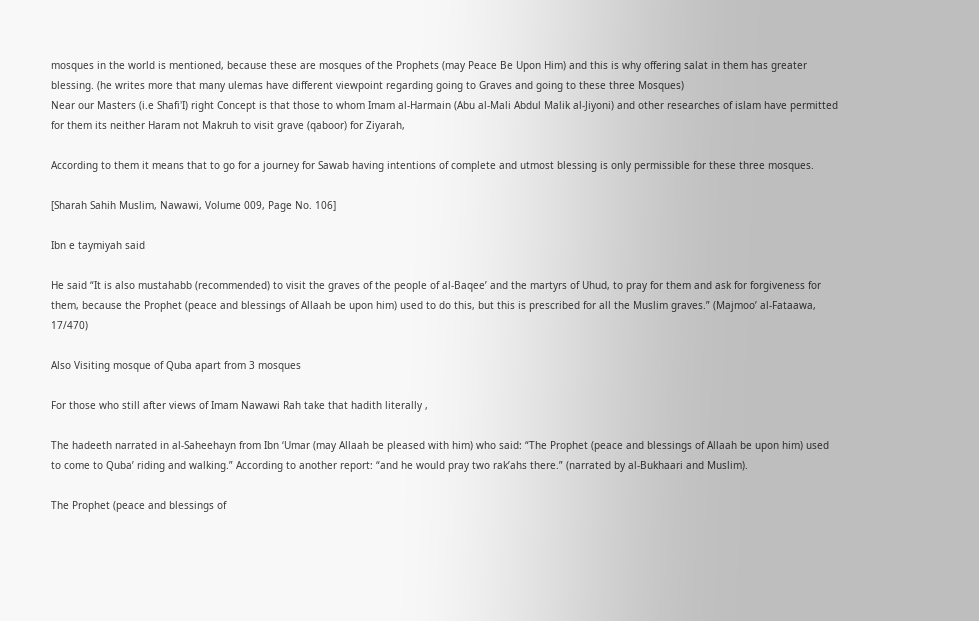mosques in the world is mentioned, because these are mosques of the Prophets (may Peace Be Upon Him) and this is why offering salat in them has greater blessing. (he writes more that many ulemas have different viewpoint regarding going to Graves and going to these three Mosques)
Near our Masters (i.e Shafi'I) right Concept is that those to whom Imam al-Harmain (Abu al-Mali Abdul Malik al-Jiyoni) and other researches of islam have permitted for them its neither Haram not Makruh to visit grave (qaboor) for Ziyarah,

According to them it means that to go for a journey for Sawab having intentions of complete and utmost blessing is only permissible for these three mosques.

[Sharah Sahih Muslim, Nawawi, Volume 009, Page No. 106]

Ibn e taymiyah said

He said “It is also mustahabb (recommended) to visit the graves of the people of al-Baqee’ and the martyrs of Uhud, to pray for them and ask for forgiveness for them, because the Prophet (peace and blessings of Allaah be upon him) used to do this, but this is prescribed for all the Muslim graves.” (Majmoo’ al-Fataawa, 17/470)

Also Visiting mosque of Quba apart from 3 mosques

For those who still after views of Imam Nawawi Rah take that hadith literally ,

The hadeeth narrated in al-Saheehayn from Ibn ‘Umar (may Allaah be pleased with him) who said: “The Prophet (peace and blessings of Allaah be upon him) used to come to Quba’ riding and walking.” According to another report: “and he would pray two rak’ahs there.” (narrated by al-Bukhaari and Muslim).

The Prophet (peace and blessings of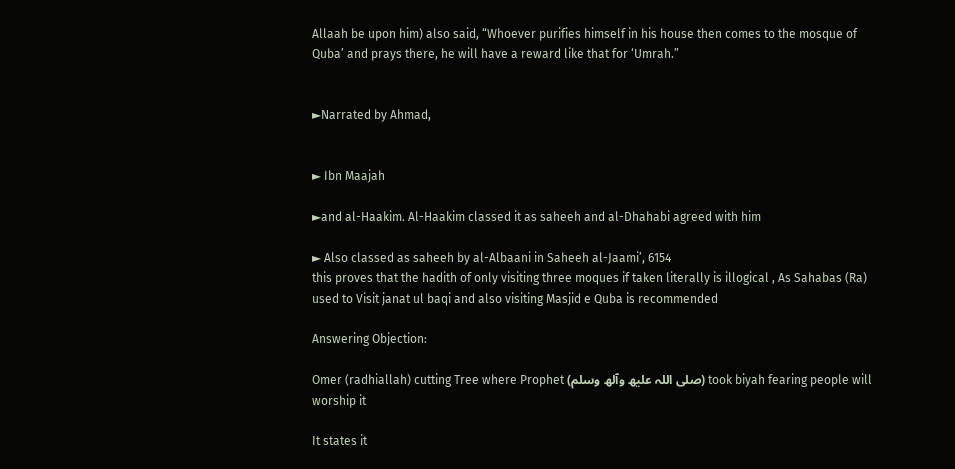Allaah be upon him) also said, “Whoever purifies himself in his house then comes to the mosque of Quba’ and prays there, he will have a reward like that for ‘Umrah.”


►Narrated by Ahmad,


► Ibn Maajah

►and al-Haakim. Al-Haakim classed it as saheeh and al-Dhahabi agreed with him

► Also classed as saheeh by al-Albaani in Saheeh al-Jaami’, 6154
this proves that the hadith of only visiting three moques if taken literally is illogical , As Sahabas (Ra) used to Visit janat ul baqi and also visiting Masjid e Quba is recommended

Answering Objection:

Omer (radhiallah) cutting Tree where Prophet (صلی اللہ علیھ وآلھ وسلم) took biyah fearing people will worship it

It states it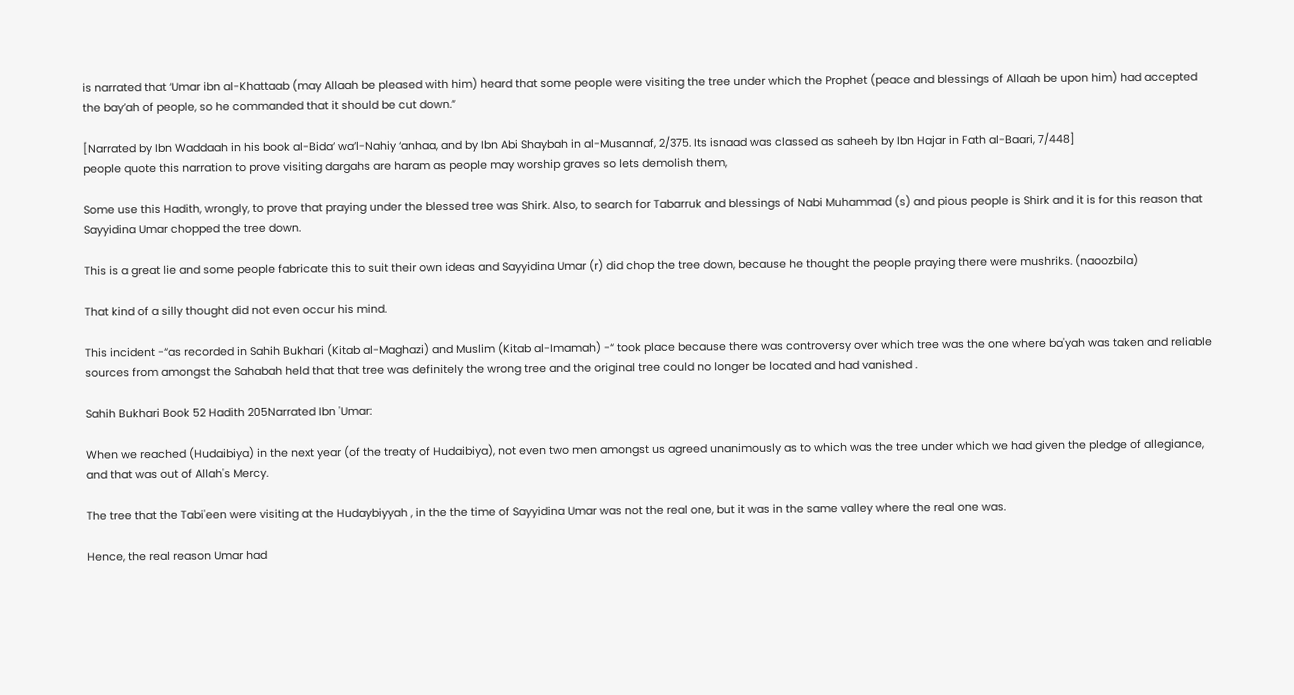is narrated that ‘Umar ibn al-Khattaab (may Allaah be pleased with him) heard that some people were visiting the tree under which the Prophet (peace and blessings of Allaah be upon him) had accepted the bay’ah of people, so he commanded that it should be cut down.”

[Narrated by Ibn Waddaah in his book al-Bida’ wa’l-Nahiy ‘anhaa, and by Ibn Abi Shaybah in al-Musannaf, 2/375. Its isnaad was classed as saheeh by Ibn Hajar in Fath al-Baari, 7/448]
people quote this narration to prove visiting dargahs are haram as people may worship graves so lets demolish them,

Some use this Hadith, wrongly, to prove that praying under the blessed tree was Shirk. Also, to search for Tabarruk and blessings of Nabi Muhammad (s) and pious people is Shirk and it is for this reason that Sayyidina Umar chopped the tree down.

This is a great lie and some people fabricate this to suit their own ideas and Sayyidina Umar (r) did chop the tree down, because he thought the people praying there were mushriks. (naoozbila)

That kind of a silly thought did not even occur his mind.

This incident -“as recorded in Sahih Bukhari (Kitab al-Maghazi) and Muslim (Kitab al-Imamah) -“ took place because there was controversy over which tree was the one where ba'yah was taken and reliable sources from amongst the Sahabah held that that tree was definitely the wrong tree and the original tree could no longer be located and had vanished .

Sahih Bukhari Book 52 Hadith 205Narrated Ibn 'Umar:

When we reached (Hudaibiya) in the next year (of the treaty of Hudaibiya), not even two men amongst us agreed unanimously as to which was the tree under which we had given the pledge of allegiance, and that was out of Allah's Mercy.

The tree that the Tabi'een were visiting at the Hudaybiyyah , in the the time of Sayyidina Umar was not the real one, but it was in the same valley where the real one was.

Hence, the real reason Umar had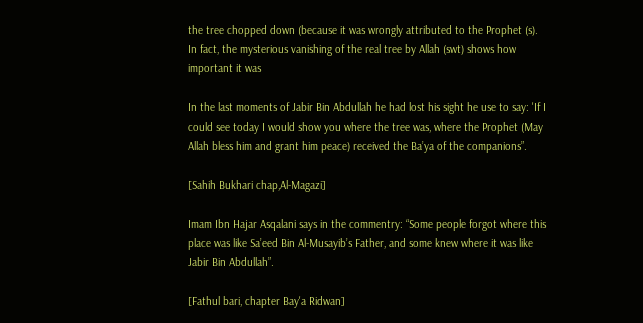the tree chopped down (because it was wrongly attributed to the Prophet (s).
In fact, the mysterious vanishing of the real tree by Allah (swt) shows how important it was

In the last moments of Jabir Bin Abdullah he had lost his sight he use to say: 'If I could see today I would show you where the tree was, where the Prophet (May Allah bless him and grant him peace) received the Ba’ya of the companions”.

[Sahih Bukhari chap,Al-Magazi]

Imam Ibn Hajar Asqalani says in the commentry: “Some people forgot where this place was like Sa’eed Bin Al-Musayib’s Father, and some knew where it was like Jabir Bin Abdullah”.

[Fathul bari, chapter Bay'a Ridwan]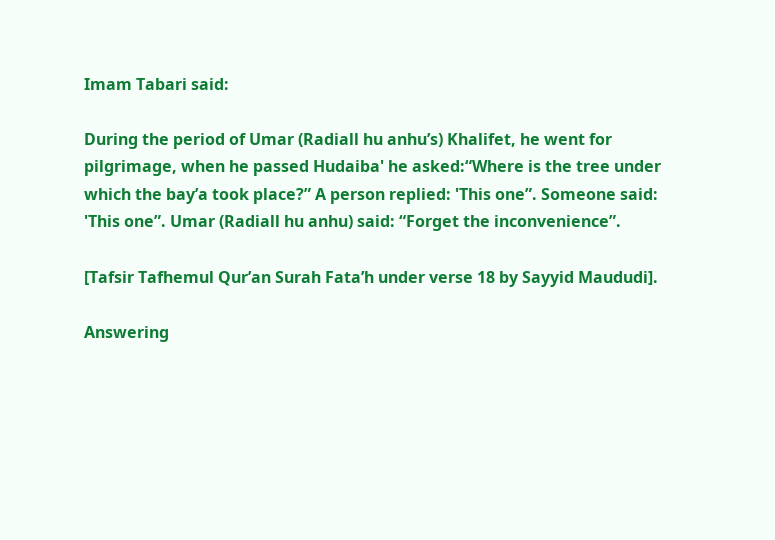Imam Tabari said:

During the period of Umar (Radiall hu anhu’s) Khalifet, he went for pilgrimage, when he passed Hudaiba' he asked:“Where is the tree under which the bay’a took place?” A person replied: 'This one”. Someone said: 'This one”. Umar (Radiall hu anhu) said: “Forget the inconvenience”.

[Tafsir Tafhemul Qur’an Surah Fata’h under verse 18 by Sayyid Maududi].

Answering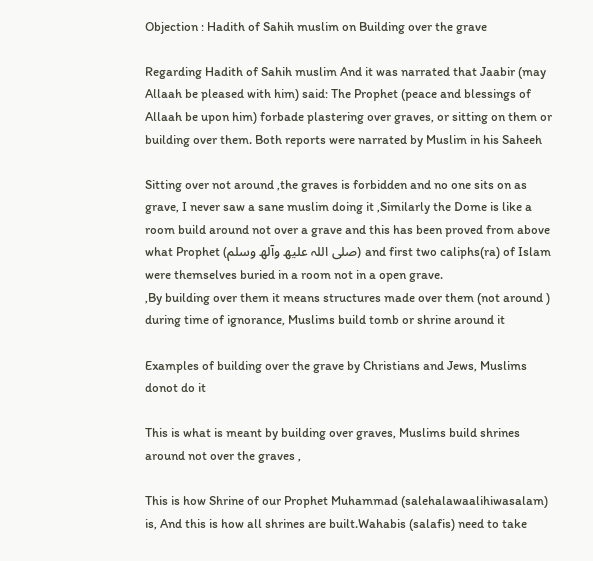Objection : Hadith of Sahih muslim on Building over the grave

Regarding Hadith of Sahih muslim And it was narrated that Jaabir (may Allaah be pleased with him) said: The Prophet (peace and blessings of Allaah be upon him) forbade plastering over graves, or sitting on them or building over them. Both reports were narrated by Muslim in his Saheeh

Sitting over not around ,the graves is forbidden and no one sits on as grave, I never saw a sane muslim doing it ,Similarly the Dome is like a room build around not over a grave and this has been proved from above what Prophet (صلی اللہ علیھ وآلھ وسلم) and first two caliphs(ra) of Islam were themselves buried in a room not in a open grave.
,By building over them it means structures made over them (not around ) during time of ignorance, Muslims build tomb or shrine around it

Examples of building over the grave by Christians and Jews, Muslims donot do it

This is what is meant by building over graves, Muslims build shrines around not over the graves ,

This is how Shrine of our Prophet Muhammad (salehalawaalihiwasalam) is, And this is how all shrines are built.Wahabis (salafis) need to take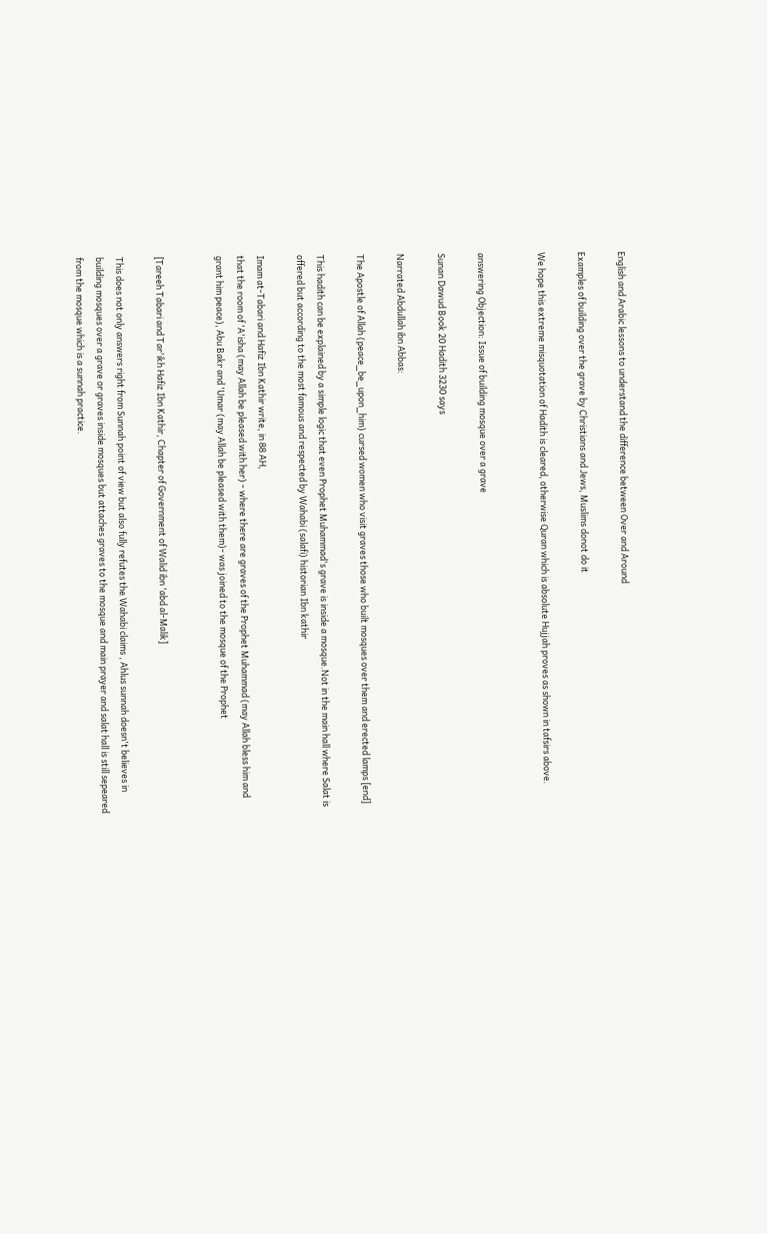English and Arabic lessons to understand the difference between Over and Around

Examples of building over the grave by Christians and Jews, Muslims donot do it

We hope this extreme misquotation of Hadith is cleared, otherwise Quran which is absolute Hujjah proves as shown in tafsirs above.


answering Objection: Issue of building mosque over a grave

Sunan Dawud Book 20 Hadith 3230 says

Narrated Abdullah ibn Abbas:

The Apostle of Allah (peace_be_upon_him) cursed women who visit graves those who built mosques over them and erected lamps [end]

This hadith can be explained by a simple logic that even Prophet Muhammad's grave is inside a mosque.Not in the main hall where Salat is offered but according to the most famous and respected by Wahabi (salafi) historian Ibn kathir

Imam at-Tabari and Hafiz Ibn Kathir write, in 88 AH,
that the room of 'A'isha (may Allah be pleased with her) - where there are graves of the Prophet Muhammad (may Allah bless him and grant him peace), Abu Bakr and 'Umar (may Allah be pleased with them)- was joined to the mosque of the Prophet


[Tareeh Tabari and Tar'ikh Hafiz Ibn Kathir, Chapter of Government of Walid ibn 'abd al-Malik]

This does not only answers right from Sunnah point of view but also fully refutes the Wahabi claims , Ahlus sunnah doesn't believes in building mosques over a grave or graves inside mosques but attaches graves to the mosque and main prayer and salat hall is still sepeared from the mosque which is a sunnah practice.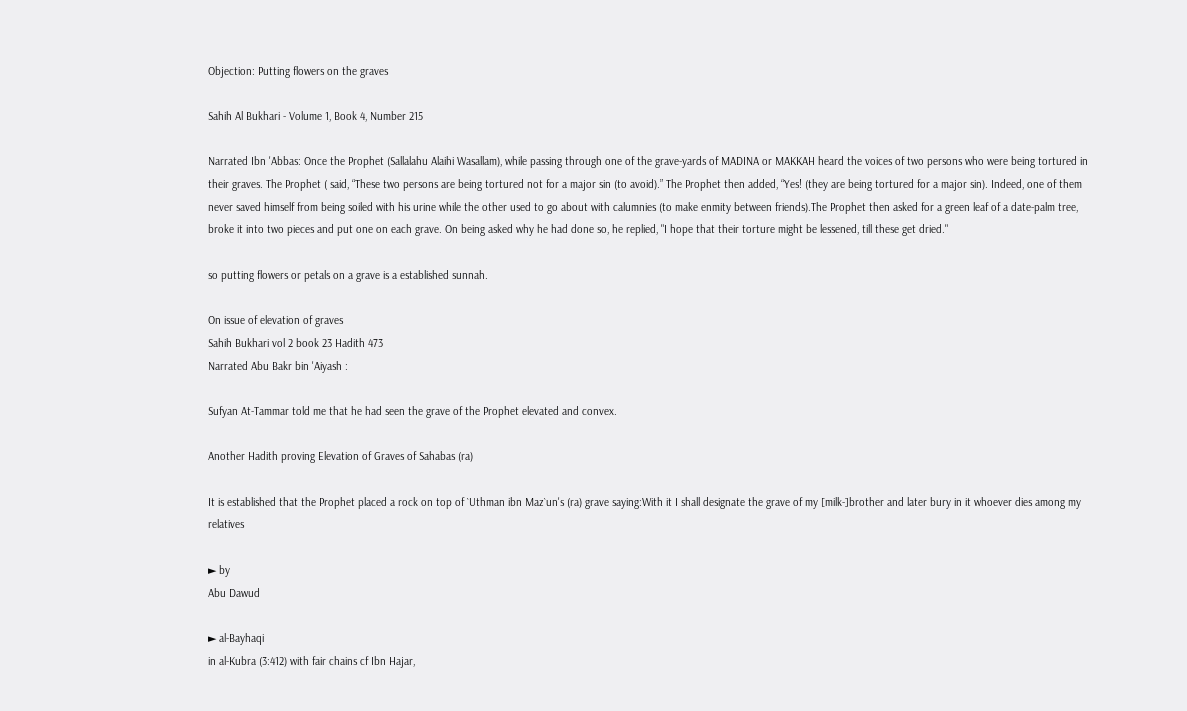Objection: Putting flowers on the graves

Sahih Al Bukhari - Volume 1, Book 4, Number 215

Narrated Ibn 'Abbas: Once the Prophet (Sallalahu Alaihi Wasallam), while passing through one of the grave-yards of MADINA or MAKKAH heard the voices of two persons who were being tortured in their graves. The Prophet ( said, “These two persons are being tortured not for a major sin (to avoid).” The Prophet then added, “Yes! (they are being tortured for a major sin). Indeed, one of them never saved himself from being soiled with his urine while the other used to go about with calumnies (to make enmity between friends).The Prophet then asked for a green leaf of a date-palm tree, broke it into two pieces and put one on each grave. On being asked why he had done so, he replied, "I hope that their torture might be lessened, till these get dried."

so putting flowers or petals on a grave is a established sunnah.

On issue of elevation of graves
Sahih Bukhari vol 2 book 23 Hadith 473
Narrated Abu Bakr bin 'Aiyash :

Sufyan At-Tammar told me that he had seen the grave of the Prophet elevated and convex.

Another Hadith proving Elevation of Graves of Sahabas (ra)

It is established that the Prophet placed a rock on top of `Uthman ibn Maz`un's (ra) grave saying:With it I shall designate the grave of my [milk-]brother and later bury in it whoever dies among my relatives

► by
Abu Dawud

► al-Bayhaqi
in al-Kubra (3:412) with fair chains cf Ibn Hajar,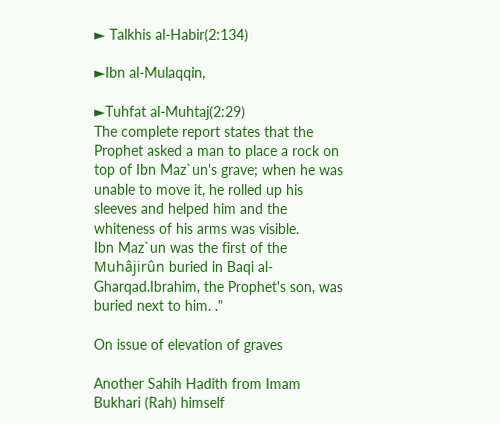► Talkhis al-Habir(2:134)

►Ibn al-Mulaqqin,

►Tuhfat al-Muhtaj(2:29)
The complete report states that the Prophet asked a man to place a rock on top of Ibn Maz`un's grave; when he was unable to move it, he rolled up his sleeves and helped him and the whiteness of his arms was visible.
Ibn Maz`un was the first of the Muhâjirûn buried in Baqi al-Gharqad.Ibrahim, the Prophet's son, was buried next to him. ."

On issue of elevation of graves

Another Sahih Hadith from Imam Bukhari (Rah) himself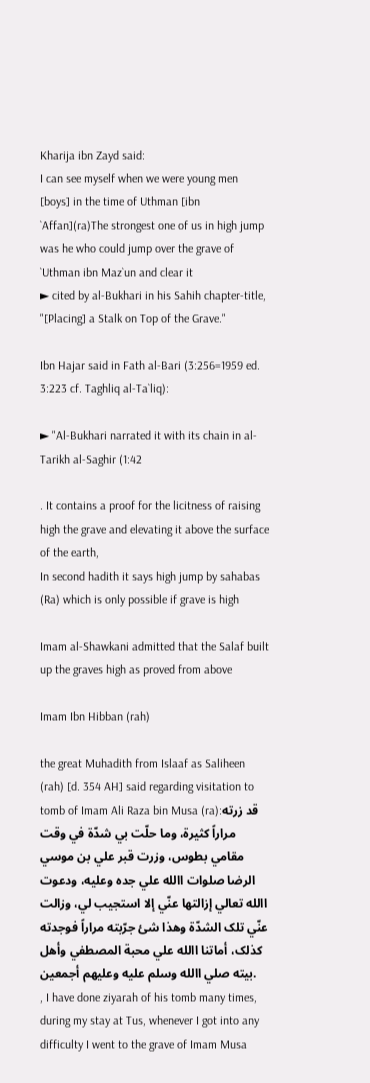Kharija ibn Zayd said:
I can see myself when we were young men [boys] in the time of Uthman [ibn `Affan](ra)The strongest one of us in high jump was he who could jump over the grave of `Uthman ibn Maz`un and clear it
► cited by al-Bukhari in his Sahih chapter-title, "[Placing] a Stalk on Top of the Grave."

Ibn Hajar said in Fath al-Bari (3:256=1959 ed. 3:223 cf. Taghliq al-Ta`liq):

► "Al-Bukhari narrated it with its chain in al-Tarikh al-Saghir (1:42

. It contains a proof for the licitness of raising high the grave and elevating it above the surface of the earth,
In second hadith it says high jump by sahabas (Ra) which is only possible if grave is high

Imam al-Shawkani admitted that the Salaf built up the graves high as proved from above

Imam Ibn Hibban (rah)

the great Muhadith from Islaaf as Saliheen (rah) [d. 354 AH] said regarding visitation to tomb of Imam Ali Raza bin Musa (ra):قد زرته مراراً کثيرة، وما حلّت بي شدّة في وقت مقامي بطوس، وزرت قبر علي بن موسي الرضا صلوات االله علي جده وعليه، ودعوت االله تعالي إزالتها عنّي إلا استجيب لي، وزالت عنّي تلک الشدّة وهذا شئ جرّبته مراراً فوجدته کذلک، أماتنا االله علي محبة المصطفي وأهل بيته صلي االله وسلم عليه وعليهم أجمعين.
, I have done ziyarah of his tomb many times, during my stay at Tus, whenever I got into any difficulty I went to the grave of Imam Musa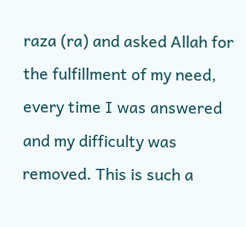raza (ra) and asked Allah for the fulfillment of my need, every time I was answered and my difficulty was removed. This is such a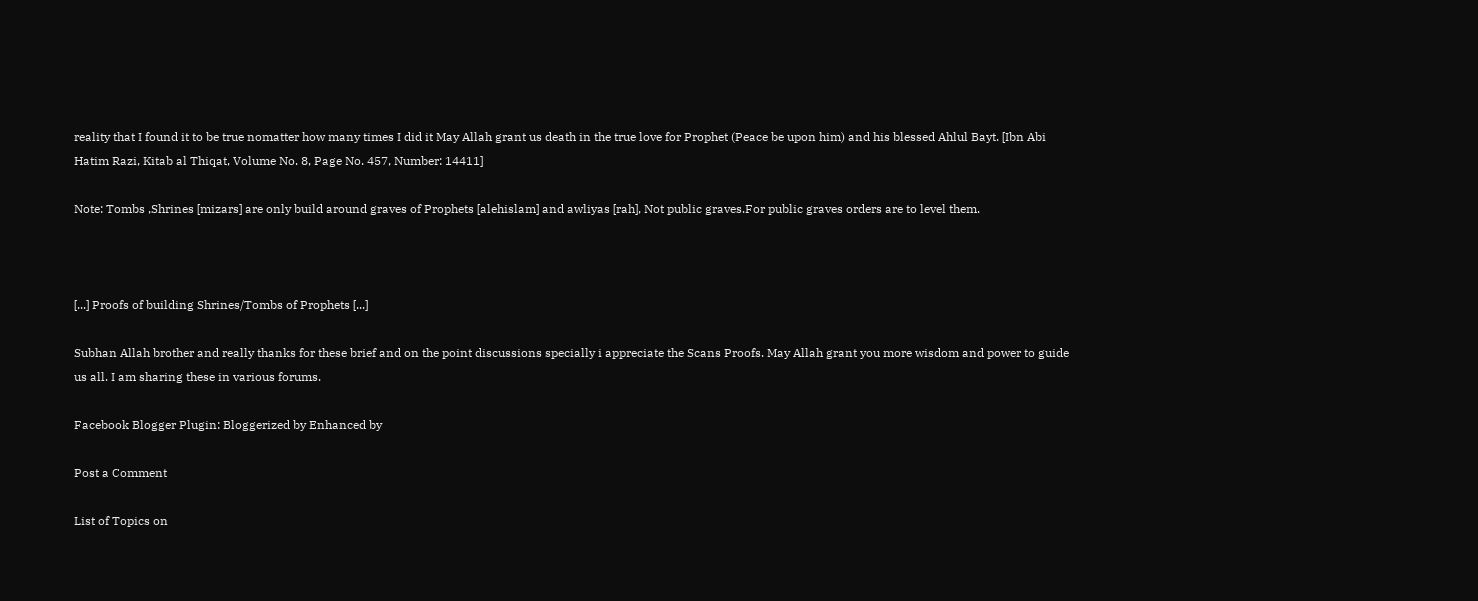reality that I found it to be true nomatter how many times I did it May Allah grant us death in the true love for Prophet (Peace be upon him) and his blessed Ahlul Bayt. [Ibn Abi Hatim Razi, Kitab al Thiqat, Volume No. 8, Page No. 457, Number: 14411]

Note: Tombs ,Shrines [mizars] are only build around graves of Prophets [alehislam] and awliyas [rah], Not public graves.For public graves orders are to level them.



[...] Proofs of building Shrines/Tombs of Prophets [...]

Subhan Allah brother and really thanks for these brief and on the point discussions specially i appreciate the Scans Proofs. May Allah grant you more wisdom and power to guide us all. I am sharing these in various forums.

Facebook Blogger Plugin: Bloggerized by Enhanced by

Post a Comment

List of Topics on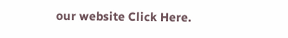our website Click Here.